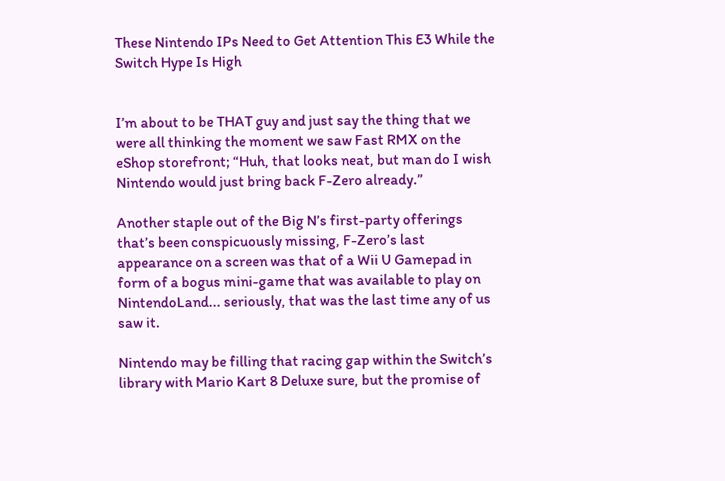These Nintendo IPs Need to Get Attention This E3 While the Switch Hype Is High


I’m about to be THAT guy and just say the thing that we were all thinking the moment we saw Fast RMX on the eShop storefront; “Huh, that looks neat, but man do I wish Nintendo would just bring back F-Zero already.”

Another staple out of the Big N’s first-party offerings that’s been conspicuously missing, F-Zero’s last appearance on a screen was that of a Wii U Gamepad in form of a bogus mini-game that was available to play on NintendoLand... seriously, that was the last time any of us saw it.

Nintendo may be filling that racing gap within the Switch’s library with Mario Kart 8 Deluxe sure, but the promise of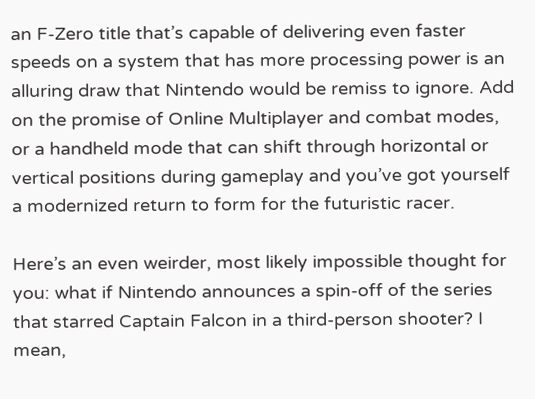an F-Zero title that’s capable of delivering even faster speeds on a system that has more processing power is an alluring draw that Nintendo would be remiss to ignore. Add on the promise of Online Multiplayer and combat modes, or a handheld mode that can shift through horizontal or vertical positions during gameplay and you’ve got yourself a modernized return to form for the futuristic racer.

Here’s an even weirder, most likely impossible thought for you: what if Nintendo announces a spin-off of the series that starred Captain Falcon in a third-person shooter? I mean,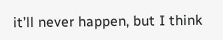it’ll never happen, but I think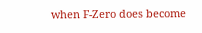when F-Zero does become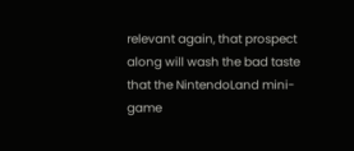relevant again, that prospect along will wash the bad taste that the NintendoLand mini-game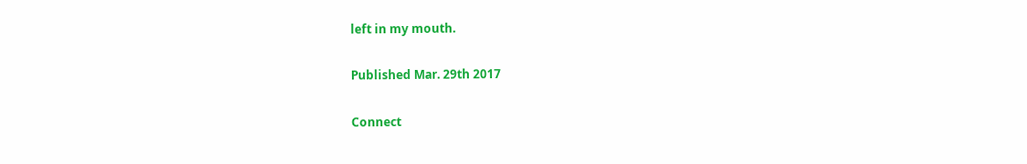left in my mouth.

Published Mar. 29th 2017

Connect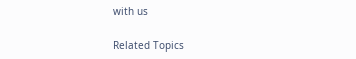with us

Related Topics